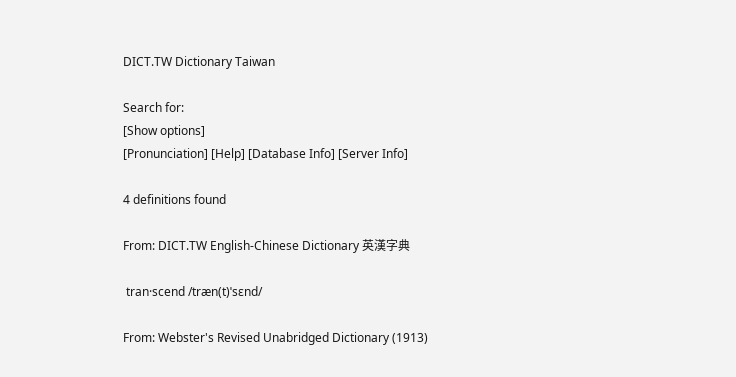DICT.TW Dictionary Taiwan

Search for:
[Show options]
[Pronunciation] [Help] [Database Info] [Server Info]

4 definitions found

From: DICT.TW English-Chinese Dictionary 英漢字典

 tran·scend /træn(t)ˈsɛnd/

From: Webster's Revised Unabridged Dictionary (1913)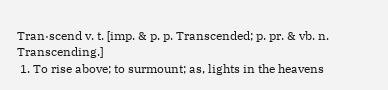Tran·scend v. t. [imp. & p. p. Transcended; p. pr. & vb. n. Transcending.]
 1. To rise above; to surmount; as, lights in the heavens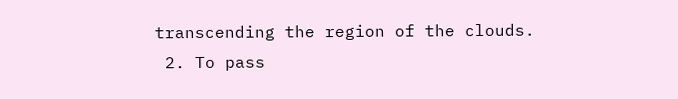transcending the region of the clouds.
 2. To pass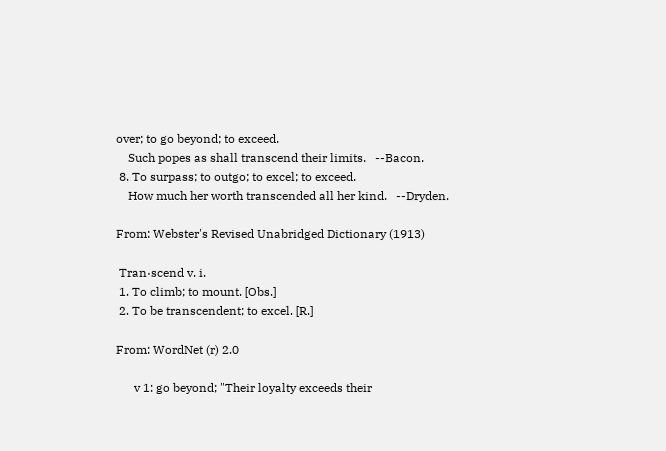over; to go beyond; to exceed.
    Such popes as shall transcend their limits.   --Bacon.
 8. To surpass; to outgo; to excel; to exceed.
    How much her worth transcended all her kind.   --Dryden.

From: Webster's Revised Unabridged Dictionary (1913)

 Tran·scend v. i.
 1. To climb; to mount. [Obs.]
 2. To be transcendent; to excel. [R.]

From: WordNet (r) 2.0

      v 1: go beyond; "Their loyalty exceeds their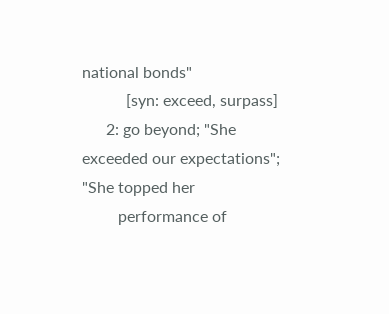national bonds"
           [syn: exceed, surpass]
      2: go beyond; "She exceeded our expectations"; "She topped her
         performance of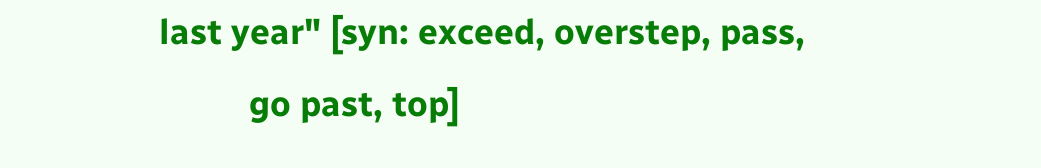last year" [syn: exceed, overstep, pass,
          go past, top]